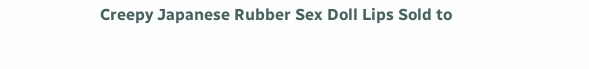Creepy Japanese Rubber Sex Doll Lips Sold to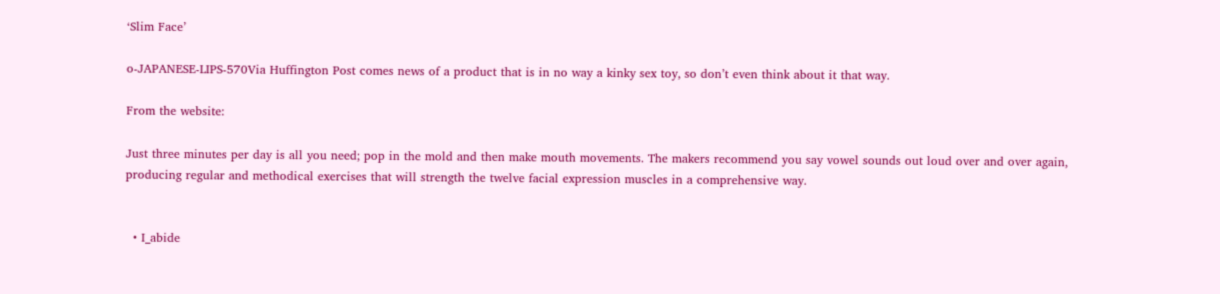‘Slim Face’

o-JAPANESE-LIPS-570Via Huffington Post comes news of a product that is in no way a kinky sex toy, so don’t even think about it that way.

From the website:

Just three minutes per day is all you need; pop in the mold and then make mouth movements. The makers recommend you say vowel sounds out loud over and over again, producing regular and methodical exercises that will strength the twelve facial expression muscles in a comprehensive way.


  • I_abide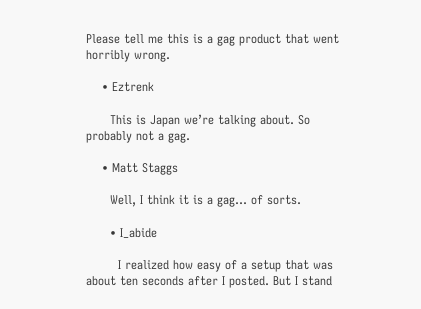Please tell me this is a gag product that went horribly wrong.

    • Eztrenk

      This is Japan we’re talking about. So probably not a gag.

    • Matt Staggs

      Well, I think it is a gag… of sorts.

      • I_abide

        I realized how easy of a setup that was about ten seconds after I posted. But I stand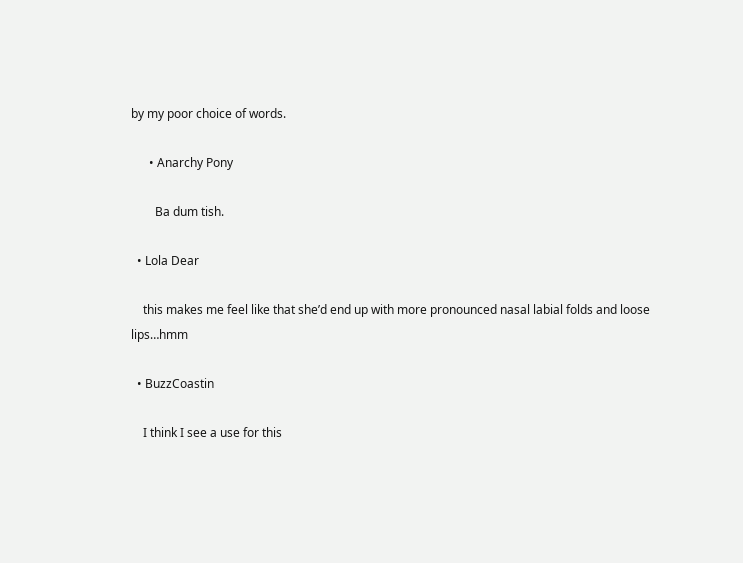by my poor choice of words.

      • Anarchy Pony

        Ba dum tish.

  • Lola Dear

    this makes me feel like that she’d end up with more pronounced nasal labial folds and loose lips…hmm

  • BuzzCoastin

    I think I see a use for this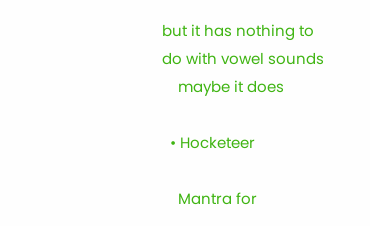but it has nothing to do with vowel sounds
    maybe it does

  • Hocketeer

    Mantra for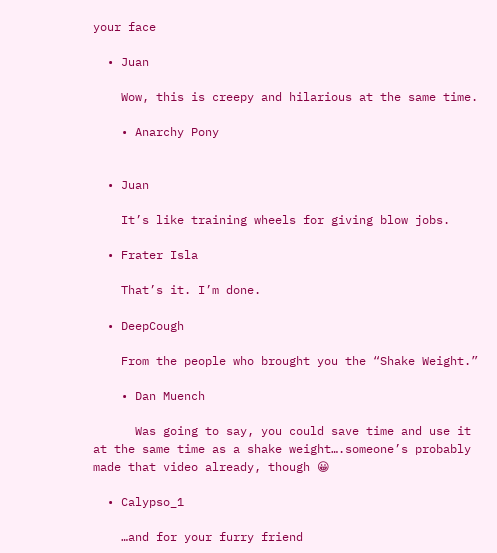your face

  • Juan

    Wow, this is creepy and hilarious at the same time.

    • Anarchy Pony


  • Juan

    It’s like training wheels for giving blow jobs.

  • Frater Isla

    That’s it. I’m done.

  • DeepCough

    From the people who brought you the “Shake Weight.”

    • Dan Muench

      Was going to say, you could save time and use it at the same time as a shake weight….someone’s probably made that video already, though 😀

  • Calypso_1

    …and for your furry friend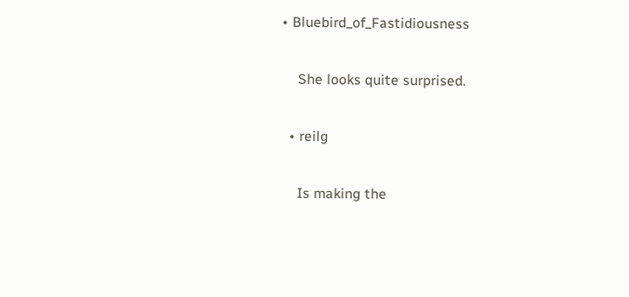• Bluebird_of_Fastidiousness

    She looks quite surprised.

  • reilg

    Is making the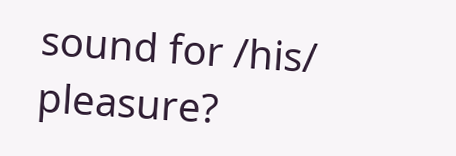sound for /his/ pleasure?